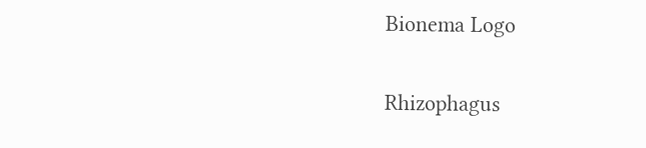Bionema Logo


Rhizophagus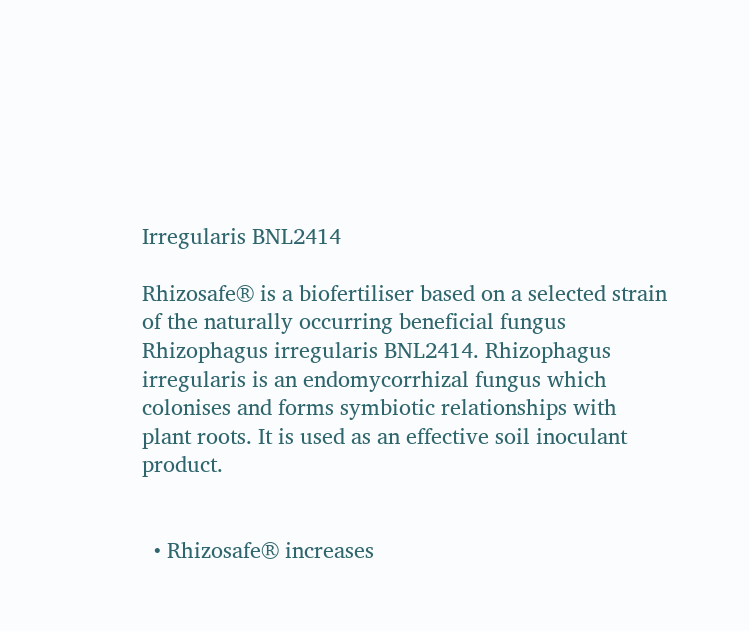Irregularis BNL2414

Rhizosafe® is a biofertiliser based on a selected strain of the naturally occurring beneficial fungus Rhizophagus irregularis BNL2414. Rhizophagus irregularis is an endomycorrhizal fungus which colonises and forms symbiotic relationships with plant roots. It is used as an effective soil inoculant product.


  • Rhizosafe® increases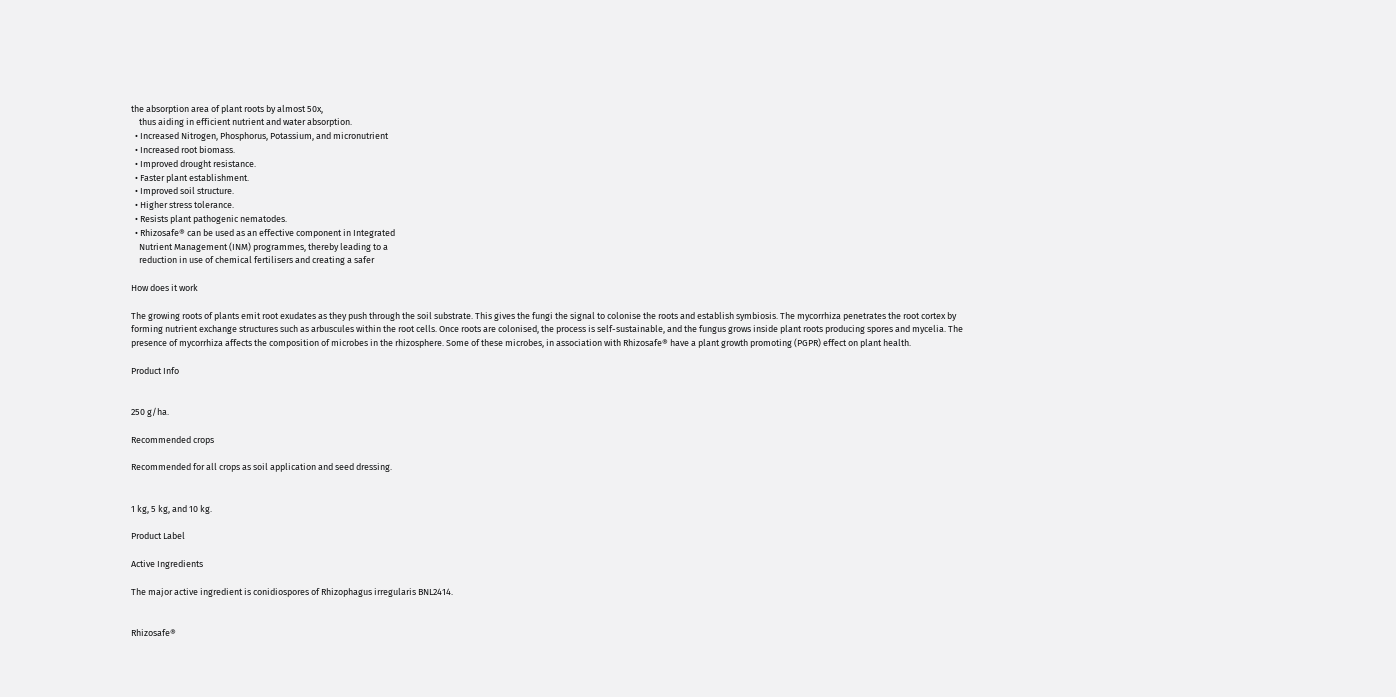the absorption area of plant roots by almost 50x,
    thus aiding in efficient nutrient and water absorption.
  • Increased Nitrogen, Phosphorus, Potassium, and micronutrient
  • Increased root biomass.
  • Improved drought resistance.
  • Faster plant establishment.
  • Improved soil structure.
  • Higher stress tolerance.
  • Resists plant pathogenic nematodes.
  • Rhizosafe® can be used as an effective component in Integrated
    Nutrient Management (INM) programmes, thereby leading to a
    reduction in use of chemical fertilisers and creating a safer

How does it work

The growing roots of plants emit root exudates as they push through the soil substrate. This gives the fungi the signal to colonise the roots and establish symbiosis. The mycorrhiza penetrates the root cortex by
forming nutrient exchange structures such as arbuscules within the root cells. Once roots are colonised, the process is self-sustainable, and the fungus grows inside plant roots producing spores and mycelia. The presence of mycorrhiza affects the composition of microbes in the rhizosphere. Some of these microbes, in association with Rhizosafe® have a plant growth promoting (PGPR) effect on plant health.

Product Info


250 g/ha.

Recommended crops

Recommended for all crops as soil application and seed dressing.


1 kg, 5 kg, and 10 kg.

Product Label

Active Ingredients

The major active ingredient is conidiospores of Rhizophagus irregularis BNL2414.


Rhizosafe®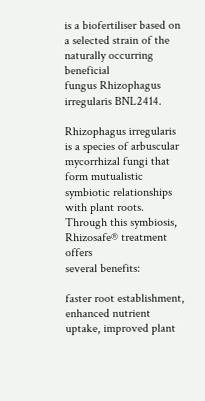is a biofertiliser based on a selected strain of the naturally occurring beneficial
fungus Rhizophagus irregularis BNL2414.

Rhizophagus irregularis is a species of arbuscular mycorrhizal fungi that form mutualistic
symbiotic relationships with plant roots. Through this symbiosis, Rhizosafe® treatment offers
several benefits:

faster root establishment, enhanced nutrient uptake, improved plant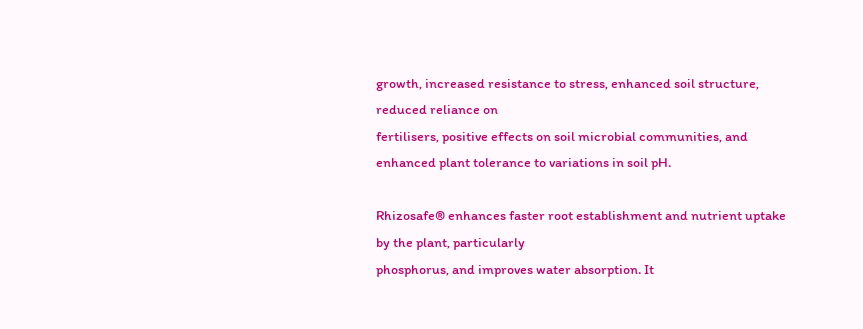growth, increased resistance to stress, enhanced soil structure, reduced reliance on
fertilisers, positive effects on soil microbial communities, and enhanced plant tolerance to variations in soil pH.

Rhizosafe® enhances faster root establishment and nutrient uptake by the plant, particularly
phosphorus, and improves water absorption. It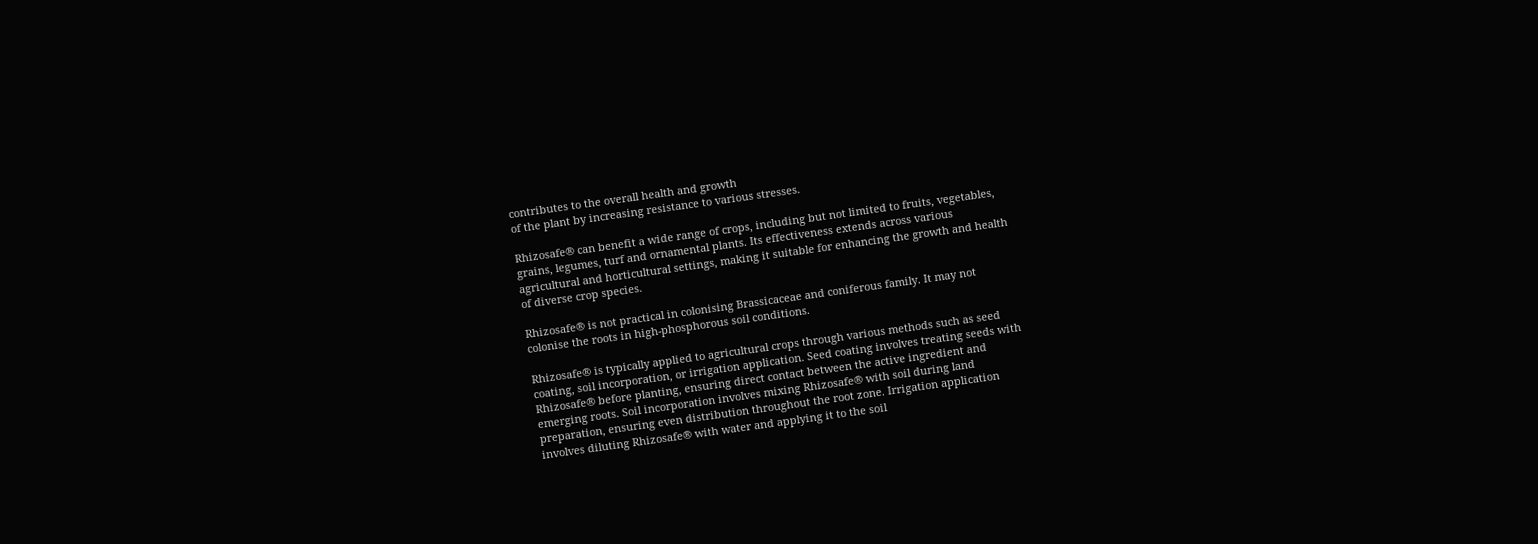contributes to the overall health and growth
of the plant by increasing resistance to various stresses.

Rhizosafe® can benefit a wide range of crops, including but not limited to fruits, vegetables,
grains, legumes, turf and ornamental plants. Its effectiveness extends across various
agricultural and horticultural settings, making it suitable for enhancing the growth and health
of diverse crop species.

Rhizosafe® is not practical in colonising Brassicaceae and coniferous family. It may not
colonise the roots in high-phosphorous soil conditions.

Rhizosafe® is typically applied to agricultural crops through various methods such as seed
coating, soil incorporation, or irrigation application. Seed coating involves treating seeds with
Rhizosafe® before planting, ensuring direct contact between the active ingredient and
emerging roots. Soil incorporation involves mixing Rhizosafe® with soil during land
preparation, ensuring even distribution throughout the root zone. Irrigation application
involves diluting Rhizosafe® with water and applying it to the soil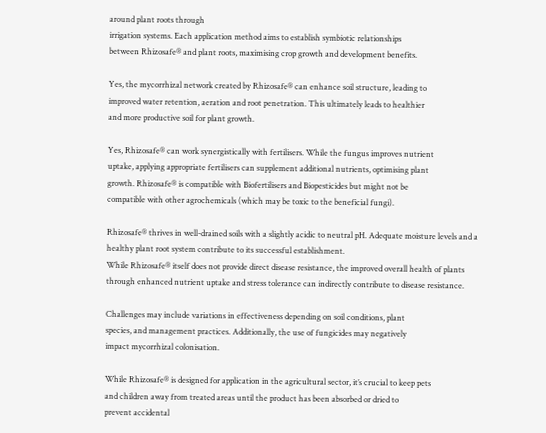around plant roots through
irrigation systems. Each application method aims to establish symbiotic relationships
between Rhizosafe® and plant roots, maximising crop growth and development benefits.

Yes, the mycorrhizal network created by Rhizosafe® can enhance soil structure, leading to
improved water retention, aeration and root penetration. This ultimately leads to healthier
and more productive soil for plant growth.

Yes, Rhizosafe® can work synergistically with fertilisers. While the fungus improves nutrient
uptake, applying appropriate fertilisers can supplement additional nutrients, optimising plant
growth. Rhizosafe® is compatible with Biofertilisers and Biopesticides but might not be
compatible with other agrochemicals (which may be toxic to the beneficial fungi).

Rhizosafe® thrives in well-drained soils with a slightly acidic to neutral pH. Adequate moisture levels and a healthy plant root system contribute to its successful establishment.
While Rhizosafe® itself does not provide direct disease resistance, the improved overall health of plants through enhanced nutrient uptake and stress tolerance can indirectly contribute to disease resistance.

Challenges may include variations in effectiveness depending on soil conditions, plant
species, and management practices. Additionally, the use of fungicides may negatively
impact mycorrhizal colonisation.

While Rhizosafe® is designed for application in the agricultural sector, it’s crucial to keep pets
and children away from treated areas until the product has been absorbed or dried to
prevent accidental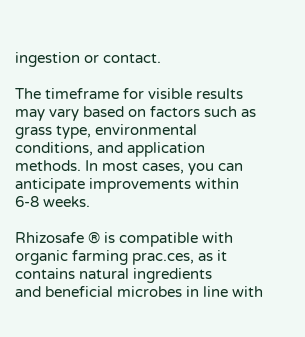ingestion or contact.

The timeframe for visible results may vary based on factors such as grass type, environmental
conditions, and application methods. In most cases, you can anticipate improvements within
6-8 weeks.

Rhizosafe ® is compatible with organic farming prac.ces, as it contains natural ingredients
and beneficial microbes in line with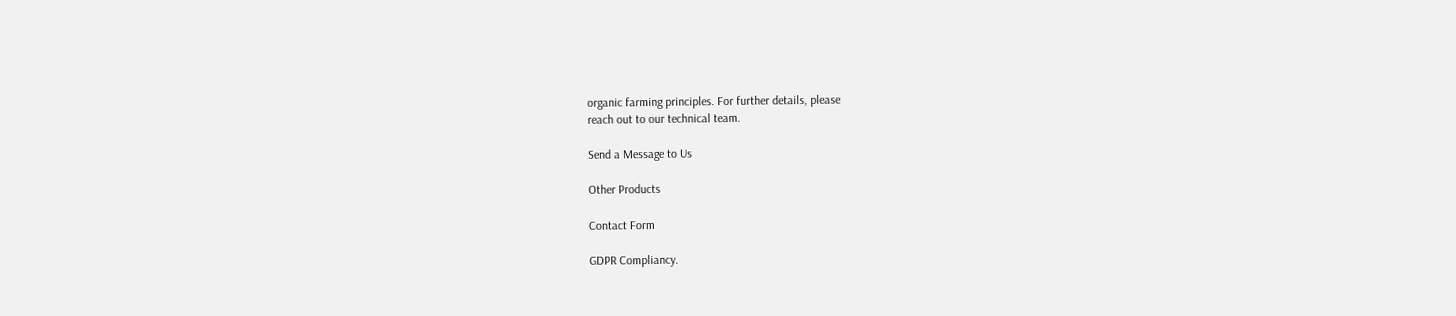organic farming principles. For further details, please
reach out to our technical team.

Send a Message to Us

Other Products

Contact Form

GDPR Compliancy.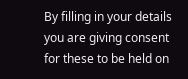By filling in your details you are giving consent for these to be held on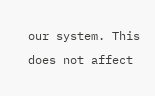our system. This does not affect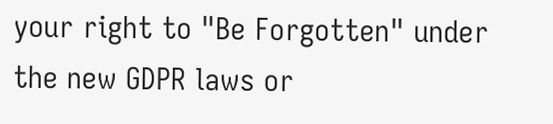your right to "Be Forgotten" under the new GDPR laws or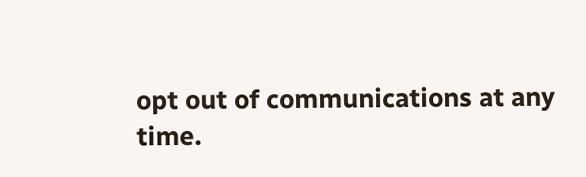opt out of communications at any time.